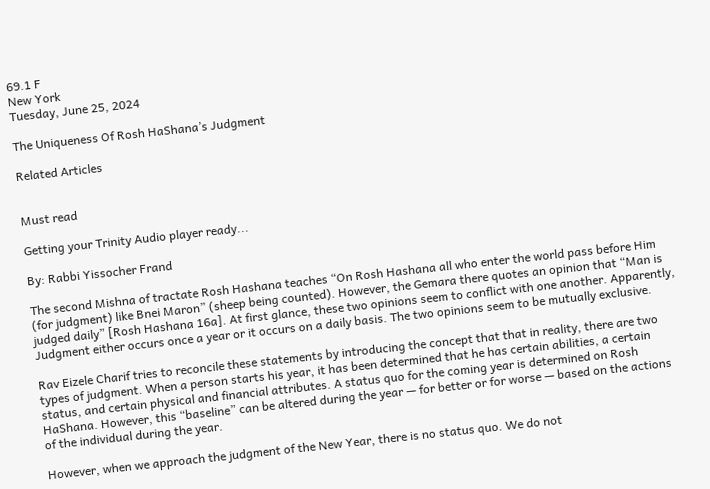69.1 F
New York
Tuesday, June 25, 2024

The Uniqueness Of Rosh HaShana’s Judgment

Related Articles


Must read

Getting your Trinity Audio player ready...

By: Rabbi Yissocher Frand

The second Mishna of tractate Rosh Hashana teaches “On Rosh Hashana all who enter the world pass before Him (for judgment) like Bnei Maron” (sheep being counted). However, the Gemara there quotes an opinion that “Man is judged daily” [Rosh Hashana 16a]. At first glance, these two opinions seem to conflict with one another. Apparently, Judgment either occurs once a year or it occurs on a daily basis. The two opinions seem to be mutually exclusive.

Rav Eizele Charif tries to reconcile these statements by introducing the concept that that in reality, there are two types of judgment. When a person starts his year, it has been determined that he has certain abilities, a certain status, and certain physical and financial attributes. A status quo for the coming year is determined on Rosh HaShana. However, this “baseline” can be altered during the year — for better or for worse — based on the actions of the individual during the year.

However, when we approach the judgment of the New Year, there is no status quo. We do not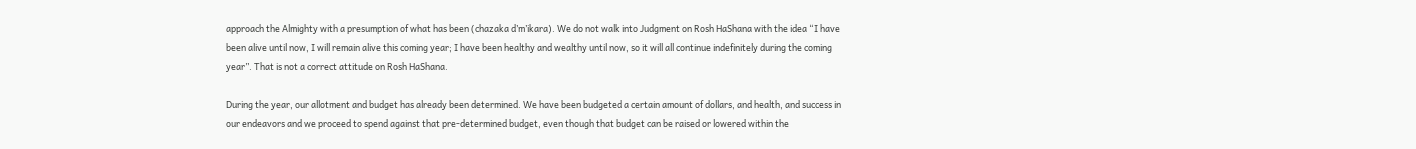approach the Almighty with a presumption of what has been (chazaka d’m’ikara). We do not walk into Judgment on Rosh HaShana with the idea “I have been alive until now, I will remain alive this coming year; I have been healthy and wealthy until now, so it will all continue indefinitely during the coming year”. That is not a correct attitude on Rosh HaShana.

During the year, our allotment and budget has already been determined. We have been budgeted a certain amount of dollars, and health, and success in our endeavors and we proceed to spend against that pre-determined budget, even though that budget can be raised or lowered within the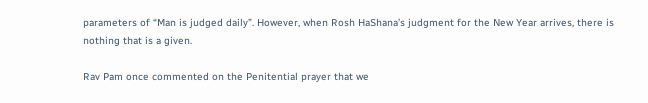parameters of “Man is judged daily”. However, when Rosh HaShana’s judgment for the New Year arrives, there is nothing that is a given.

Rav Pam once commented on the Penitential prayer that we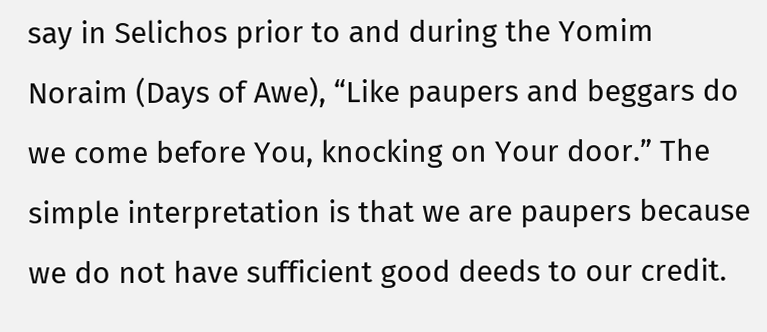say in Selichos prior to and during the Yomim Noraim (Days of Awe), “Like paupers and beggars do we come before You, knocking on Your door.” The simple interpretation is that we are paupers because we do not have sufficient good deeds to our credit.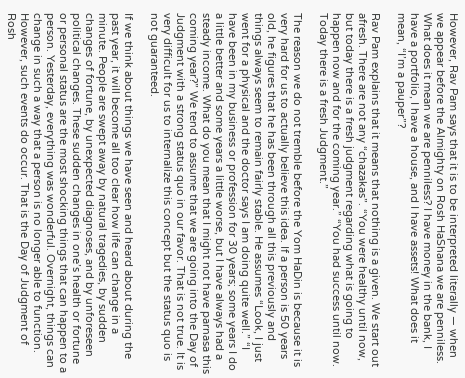However, Rav Pam says that it is to be interpreted literally — when we appear before the Almighty on Rosh HaShana we are penniless. What does it mean we are penniless? I have money in the bank, I have a portfolio, I have a house, and I have assets! What does it mean, “I’m a pauper”?

Rav Pam explains that it means that nothing is a given. We start out afresh. There are not any “chazakas”. “You were healthy until now, but today there is a fresh judgment regarding what is going to happen now and for the coming year.” “You had success until now. Today there is a fresh Judgment.”

The reason we do not tremble before the Yom HaDin is because it is very hard for us to actually believe this idea. If a person is 50 years old, he figures that he has been through all this previously and things always seem to remain fairly stable. He assumes “Look, I just went for a physical and the doctor says I am doing quite well.” “I have been in my business or profession for 30 years; some years I do a little better and some years a little worse, but I have always had a steady income. What do you mean that I might not have parnasa this coming year?” We tend to assume that we are going into the Day of Judgment with a strong status quo in our favor. That is not true. It is very difficult for us to internalize this concept but the status quo is not guaranteed.

If we think about things we have seen and heard about during the past year, it will become all too clear how life can change in a minute. People are swept away by natural tragedies, by sudden changes of fortune, by unexpected diagnoses, and by unforeseen political changes. These sudden changes in one’s health or fortune or personal status are the most shocking things that can happen to a person. Yesterday, everything was wonderful. Overnight, things can change in such a way that a person is no longer able to function. However, such events do occur. That is the Day of Judgment of Rosh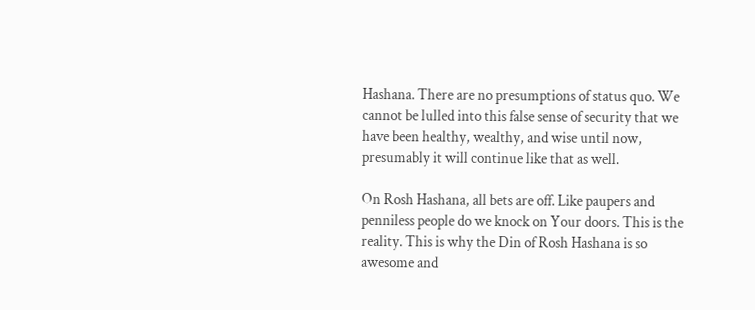Hashana. There are no presumptions of status quo. We cannot be lulled into this false sense of security that we have been healthy, wealthy, and wise until now, presumably it will continue like that as well.

On Rosh Hashana, all bets are off. Like paupers and penniless people do we knock on Your doors. This is the reality. This is why the Din of Rosh Hashana is so awesome and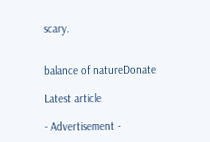scary.


balance of natureDonate

Latest article

- Advertisement -